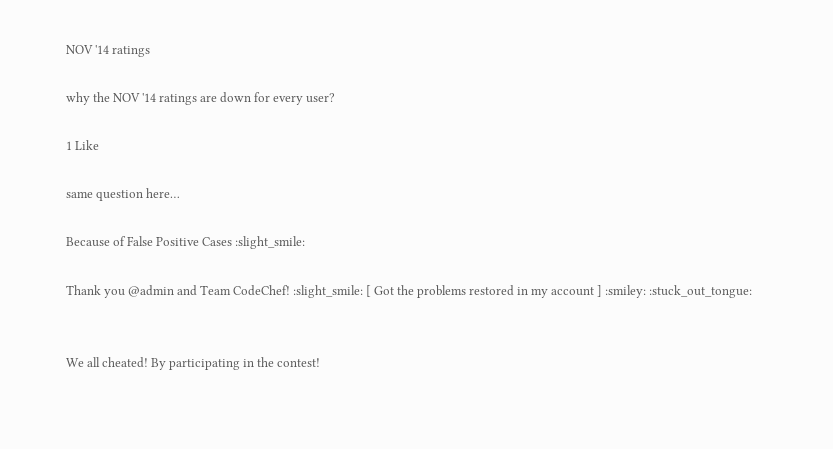NOV '14 ratings

why the NOV '14 ratings are down for every user?

1 Like

same question here…

Because of False Positive Cases :slight_smile:

Thank you @admin and Team CodeChef! :slight_smile: [ Got the problems restored in my account ] :smiley: :stuck_out_tongue:


We all cheated! By participating in the contest!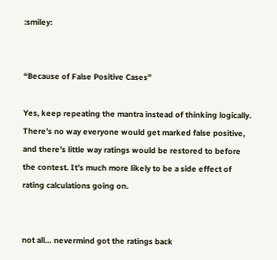:smiley:


“Because of False Positive Cases”

Yes, keep repeating the mantra instead of thinking logically. There’s no way everyone would get marked false positive, and there’s little way ratings would be restored to before the contest. It’s much more likely to be a side effect of rating calculations going on.


not all… nevermind got the ratings back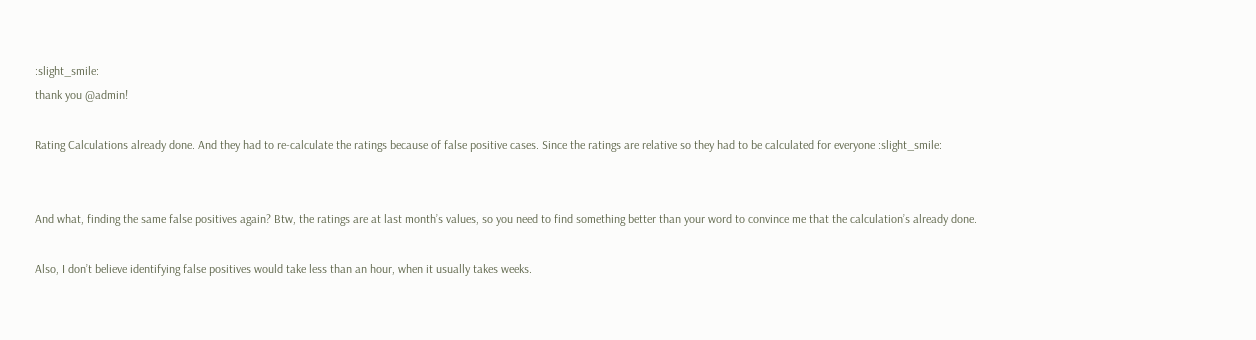:slight_smile:
thank you @admin!

Rating Calculations already done. And they had to re-calculate the ratings because of false positive cases. Since the ratings are relative so they had to be calculated for everyone :slight_smile:


And what, finding the same false positives again? Btw, the ratings are at last month’s values, so you need to find something better than your word to convince me that the calculation’s already done.

Also, I don’t believe identifying false positives would take less than an hour, when it usually takes weeks.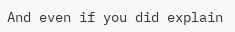And even if you did explain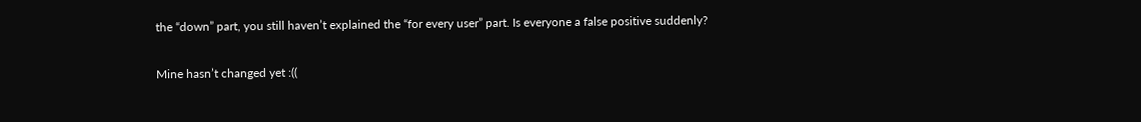the “down” part, you still haven’t explained the “for every user” part. Is everyone a false positive suddenly?

Mine hasn’t changed yet :((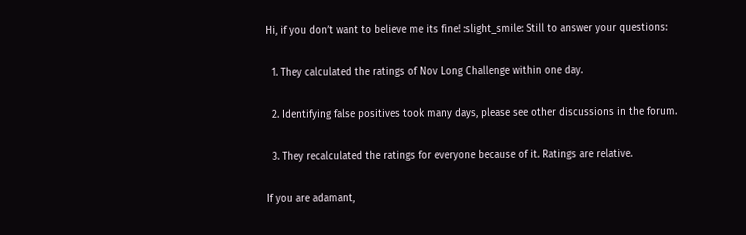Hi, if you don’t want to believe me its fine! :slight_smile: Still to answer your questions:

  1. They calculated the ratings of Nov Long Challenge within one day.

  2. Identifying false positives took many days, please see other discussions in the forum.

  3. They recalculated the ratings for everyone because of it. Ratings are relative.

If you are adamant,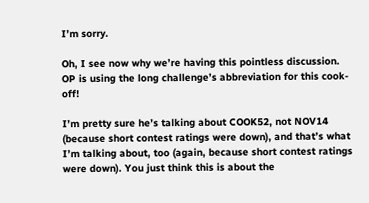I’m sorry.

Oh, I see now why we’re having this pointless discussion. OP is using the long challenge’s abbreviation for this cook-off!

I’m pretty sure he’s talking about COOK52, not NOV14 (because short contest ratings were down), and that’s what I’m talking about, too (again, because short contest ratings were down). You just think this is about the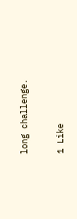long challenge.

1 Like